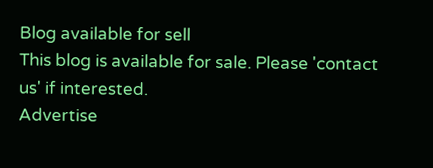Blog available for sell
This blog is available for sale. Please 'contact us' if interested.
Advertise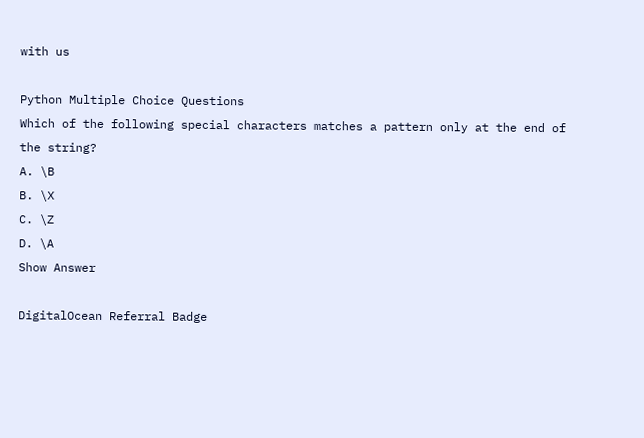with us

Python Multiple Choice Questions
Which of the following special characters matches a pattern only at the end of the string?
A. \B
B. \X
C. \Z
D. \A
Show Answer

DigitalOcean Referral Badge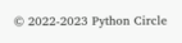© 2022-2023 Python Circle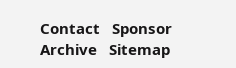Contact   Sponsor   Archive   Sitemap